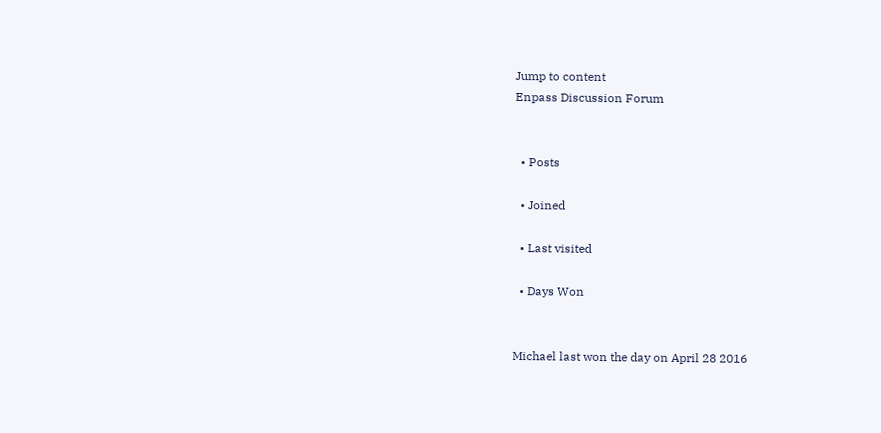Jump to content
Enpass Discussion Forum


  • Posts

  • Joined

  • Last visited

  • Days Won


Michael last won the day on April 28 2016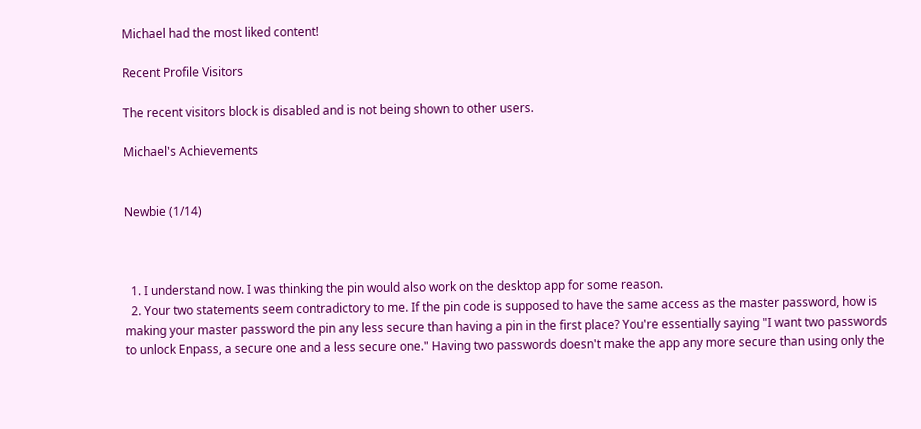Michael had the most liked content!

Recent Profile Visitors

The recent visitors block is disabled and is not being shown to other users.

Michael's Achievements


Newbie (1/14)



  1. I understand now. I was thinking the pin would also work on the desktop app for some reason.
  2. Your two statements seem contradictory to me. If the pin code is supposed to have the same access as the master password, how is making your master password the pin any less secure than having a pin in the first place? You're essentially saying "I want two passwords to unlock Enpass, a secure one and a less secure one." Having two passwords doesn't make the app any more secure than using only the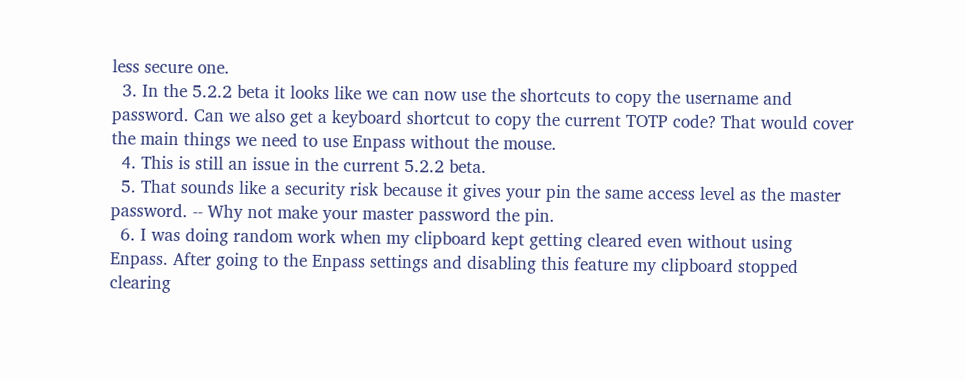less secure one.
  3. In the 5.2.2 beta it looks like we can now use the shortcuts to copy the username and password. Can we also get a keyboard shortcut to copy the current TOTP code? That would cover the main things we need to use Enpass without the mouse.
  4. This is still an issue in the current 5.2.2 beta.
  5. That sounds like a security risk because it gives your pin the same access level as the master password. -- Why not make your master password the pin.
  6. I was doing random work when my clipboard kept getting cleared even without using Enpass. After going to the Enpass settings and disabling this feature my clipboard stopped clearing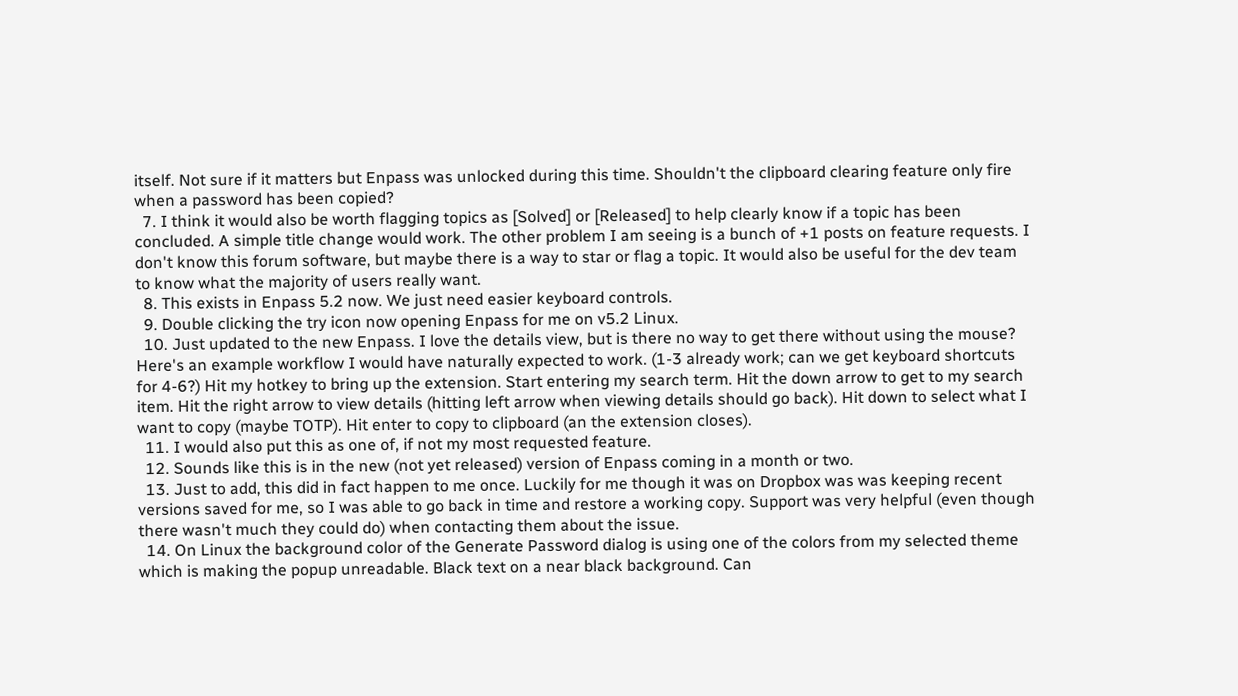itself. Not sure if it matters but Enpass was unlocked during this time. Shouldn't the clipboard clearing feature only fire when a password has been copied?
  7. I think it would also be worth flagging topics as [Solved] or [Released] to help clearly know if a topic has been concluded. A simple title change would work. The other problem I am seeing is a bunch of +1 posts on feature requests. I don't know this forum software, but maybe there is a way to star or flag a topic. It would also be useful for the dev team to know what the majority of users really want.
  8. This exists in Enpass 5.2 now. We just need easier keyboard controls.
  9. Double clicking the try icon now opening Enpass for me on v5.2 Linux.
  10. Just updated to the new Enpass. I love the details view, but is there no way to get there without using the mouse? Here's an example workflow I would have naturally expected to work. (1-3 already work; can we get keyboard shortcuts for 4-6?) Hit my hotkey to bring up the extension. Start entering my search term. Hit the down arrow to get to my search item. Hit the right arrow to view details (hitting left arrow when viewing details should go back). Hit down to select what I want to copy (maybe TOTP). Hit enter to copy to clipboard (an the extension closes).
  11. I would also put this as one of, if not my most requested feature.
  12. Sounds like this is in the new (not yet released) version of Enpass coming in a month or two.
  13. Just to add, this did in fact happen to me once. Luckily for me though it was on Dropbox was was keeping recent versions saved for me, so I was able to go back in time and restore a working copy. Support was very helpful (even though there wasn't much they could do) when contacting them about the issue.
  14. On Linux the background color of the Generate Password dialog is using one of the colors from my selected theme which is making the popup unreadable. Black text on a near black background. Can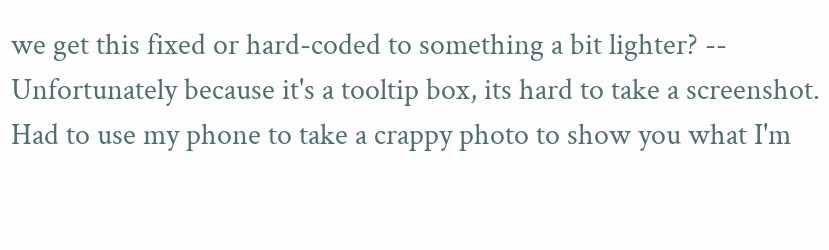we get this fixed or hard-coded to something a bit lighter? -- Unfortunately because it's a tooltip box, its hard to take a screenshot. Had to use my phone to take a crappy photo to show you what I'm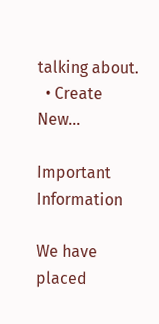talking about.
  • Create New...

Important Information

We have placed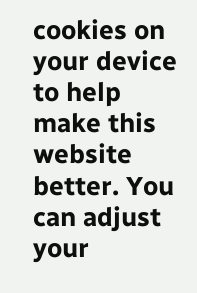cookies on your device to help make this website better. You can adjust your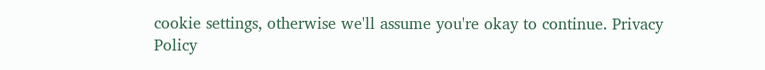cookie settings, otherwise we'll assume you're okay to continue. Privacy Policy